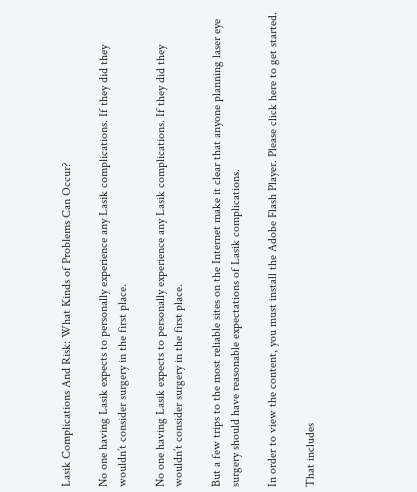Lasik Complications And Risk: What Kinds of Problems Can Occur?

No one having Lasik expects to personally experience any Lasik complications. If they did they wouldn’t consider surgery in the first place.

No one having Lasik expects to personally experience any Lasik complications. If they did they wouldn’t consider surgery in the first place.

But a few trips to the most reliable sites on the Internet make it clear that anyone planning laser eye surgery should have reasonable expectations of Lasik complications.

In order to view the content, you must install the Adobe Flash Player. Please click here to get started.

That includes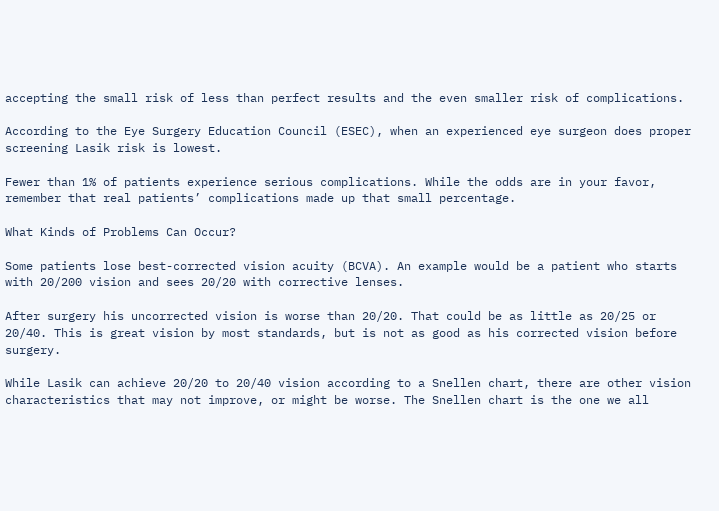accepting the small risk of less than perfect results and the even smaller risk of complications.

According to the Eye Surgery Education Council (ESEC), when an experienced eye surgeon does proper screening Lasik risk is lowest.

Fewer than 1% of patients experience serious complications. While the odds are in your favor, remember that real patients’ complications made up that small percentage.

What Kinds of Problems Can Occur?

Some patients lose best-corrected vision acuity (BCVA). An example would be a patient who starts with 20/200 vision and sees 20/20 with corrective lenses.

After surgery his uncorrected vision is worse than 20/20. That could be as little as 20/25 or 20/40. This is great vision by most standards, but is not as good as his corrected vision before surgery.

While Lasik can achieve 20/20 to 20/40 vision according to a Snellen chart, there are other vision characteristics that may not improve, or might be worse. The Snellen chart is the one we all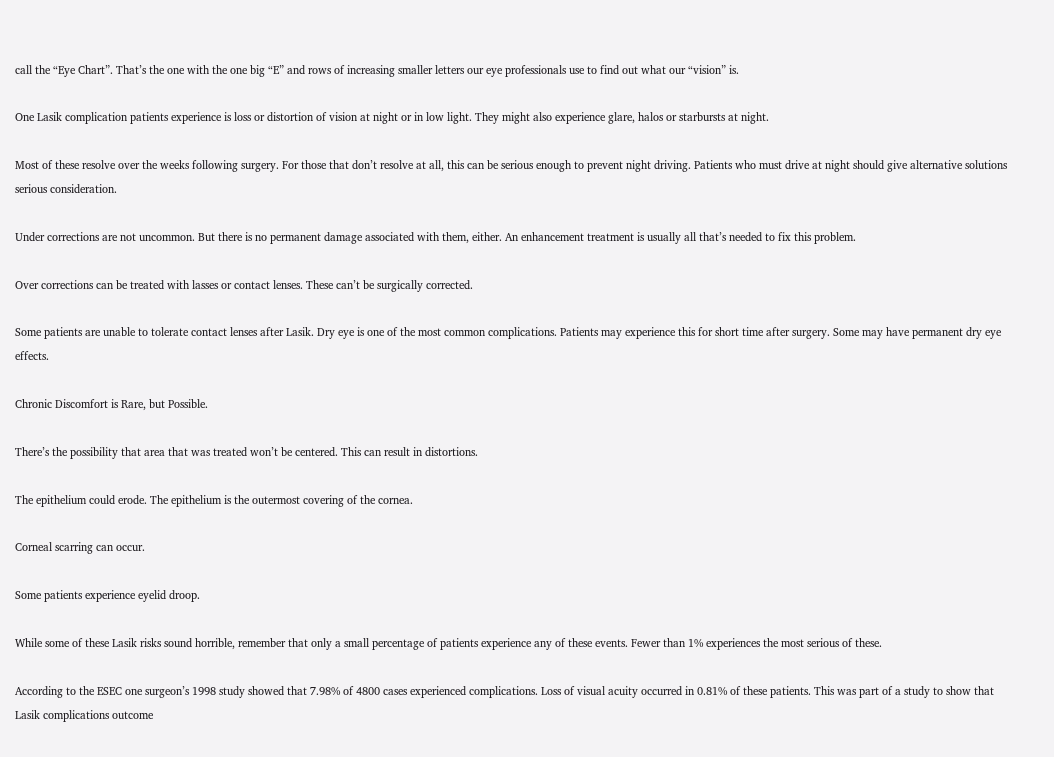call the “Eye Chart”. That’s the one with the one big “E” and rows of increasing smaller letters our eye professionals use to find out what our “vision” is.

One Lasik complication patients experience is loss or distortion of vision at night or in low light. They might also experience glare, halos or starbursts at night.

Most of these resolve over the weeks following surgery. For those that don’t resolve at all, this can be serious enough to prevent night driving. Patients who must drive at night should give alternative solutions serious consideration.

Under corrections are not uncommon. But there is no permanent damage associated with them, either. An enhancement treatment is usually all that’s needed to fix this problem.

Over corrections can be treated with lasses or contact lenses. These can’t be surgically corrected.

Some patients are unable to tolerate contact lenses after Lasik. Dry eye is one of the most common complications. Patients may experience this for short time after surgery. Some may have permanent dry eye effects.

Chronic Discomfort is Rare, but Possible.

There’s the possibility that area that was treated won’t be centered. This can result in distortions.

The epithelium could erode. The epithelium is the outermost covering of the cornea.

Corneal scarring can occur.

Some patients experience eyelid droop.

While some of these Lasik risks sound horrible, remember that only a small percentage of patients experience any of these events. Fewer than 1% experiences the most serious of these.

According to the ESEC one surgeon’s 1998 study showed that 7.98% of 4800 cases experienced complications. Loss of visual acuity occurred in 0.81% of these patients. This was part of a study to show that Lasik complications outcome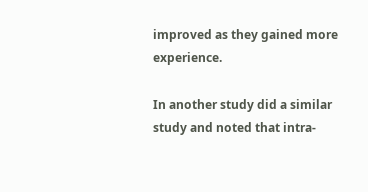improved as they gained more experience.

In another study did a similar study and noted that intra-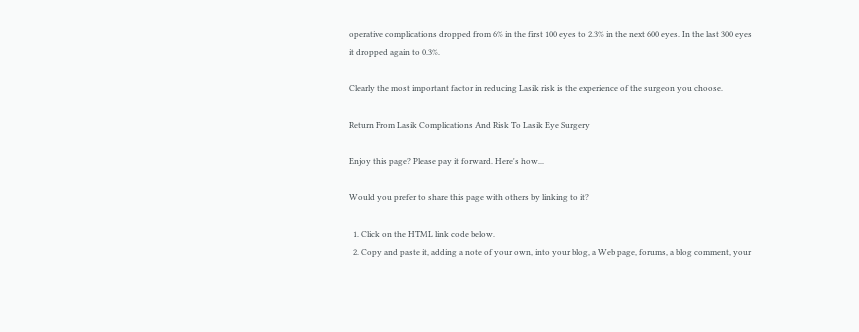operative complications dropped from 6% in the first 100 eyes to 2.3% in the next 600 eyes. In the last 300 eyes it dropped again to 0.3%.

Clearly the most important factor in reducing Lasik risk is the experience of the surgeon you choose.

Return From Lasik Complications And Risk To Lasik Eye Surgery

Enjoy this page? Please pay it forward. Here's how...

Would you prefer to share this page with others by linking to it?

  1. Click on the HTML link code below.
  2. Copy and paste it, adding a note of your own, into your blog, a Web page, forums, a blog comment, your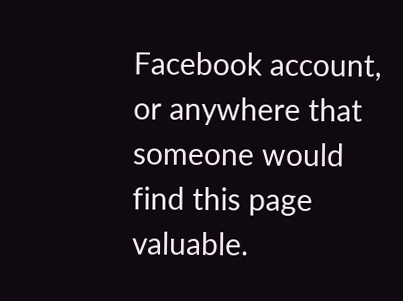Facebook account, or anywhere that someone would find this page valuable.